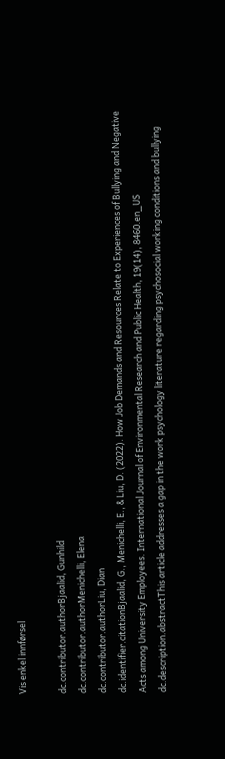Vis enkel innførsel

dc.contributor.authorBjaalid, Gunhild
dc.contributor.authorMenichelli, Elena
dc.contributor.authorLiu, Dian
dc.identifier.citationBjaalid, G., Menichelli, E., & Liu, D. (2022). How Job Demands and Resources Relate to Experiences of Bullying and Negative Acts among University Employees. International Journal of Environmental Research and Public Health, 19(14), 8460.en_US
dc.description.abstractThis article addresses a gap in the work psychology literature regarding psychosocial working conditions and bullying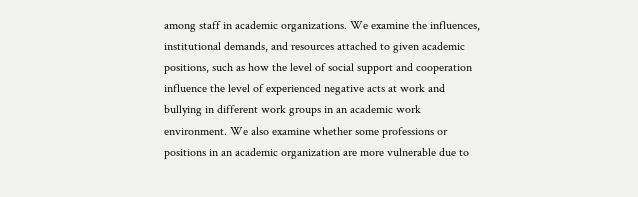among staff in academic organizations. We examine the influences, institutional demands, and resources attached to given academic positions, such as how the level of social support and cooperation influence the level of experienced negative acts at work and bullying in different work groups in an academic work environment. We also examine whether some professions or positions in an academic organization are more vulnerable due to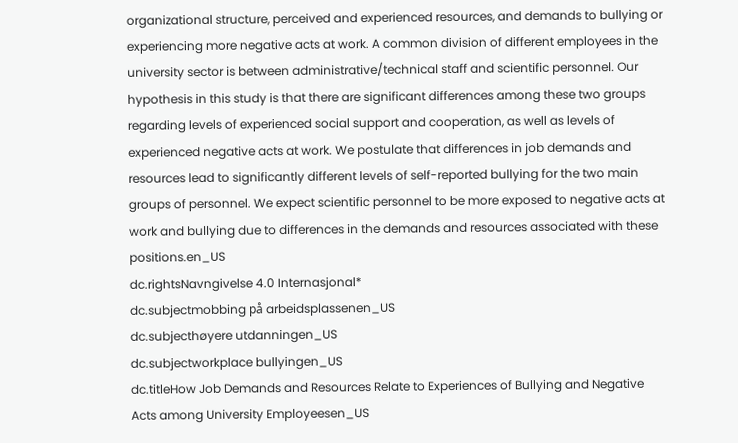organizational structure, perceived and experienced resources, and demands to bullying or experiencing more negative acts at work. A common division of different employees in the university sector is between administrative/technical staff and scientific personnel. Our hypothesis in this study is that there are significant differences among these two groups regarding levels of experienced social support and cooperation, as well as levels of experienced negative acts at work. We postulate that differences in job demands and resources lead to significantly different levels of self-reported bullying for the two main groups of personnel. We expect scientific personnel to be more exposed to negative acts at work and bullying due to differences in the demands and resources associated with these positions.en_US
dc.rightsNavngivelse 4.0 Internasjonal*
dc.subjectmobbing på arbeidsplassenen_US
dc.subjecthøyere utdanningen_US
dc.subjectworkplace bullyingen_US
dc.titleHow Job Demands and Resources Relate to Experiences of Bullying and Negative Acts among University Employeesen_US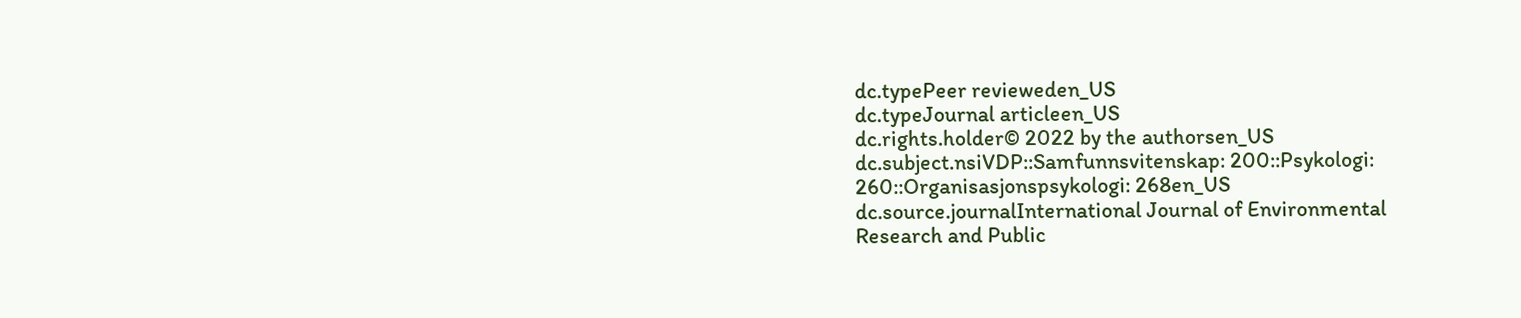dc.typePeer revieweden_US
dc.typeJournal articleen_US
dc.rights.holder© 2022 by the authorsen_US
dc.subject.nsiVDP::Samfunnsvitenskap: 200::Psykologi: 260::Organisasjonspsykologi: 268en_US
dc.source.journalInternational Journal of Environmental Research and Public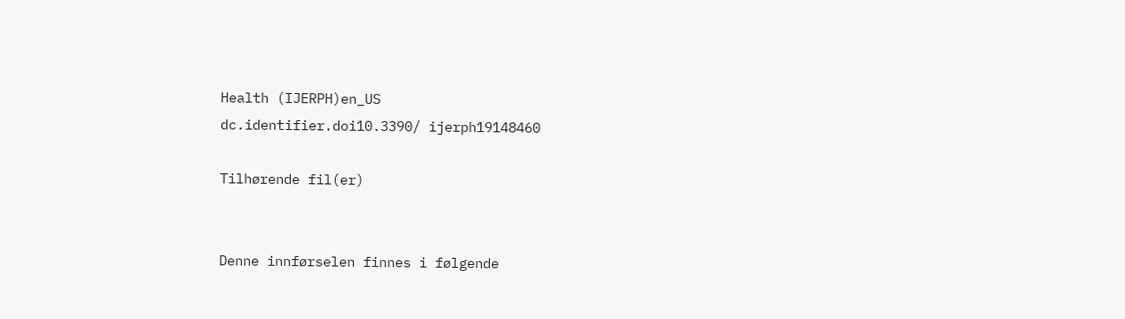Health (IJERPH)en_US
dc.identifier.doi10.3390/ ijerph19148460

Tilhørende fil(er)


Denne innførselen finnes i følgende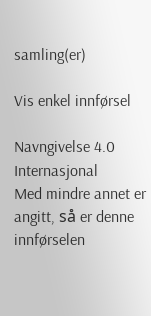samling(er)

Vis enkel innførsel

Navngivelse 4.0 Internasjonal
Med mindre annet er angitt, så er denne innførselen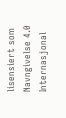lisensiert som Navngivelse 4.0 Internasjonal